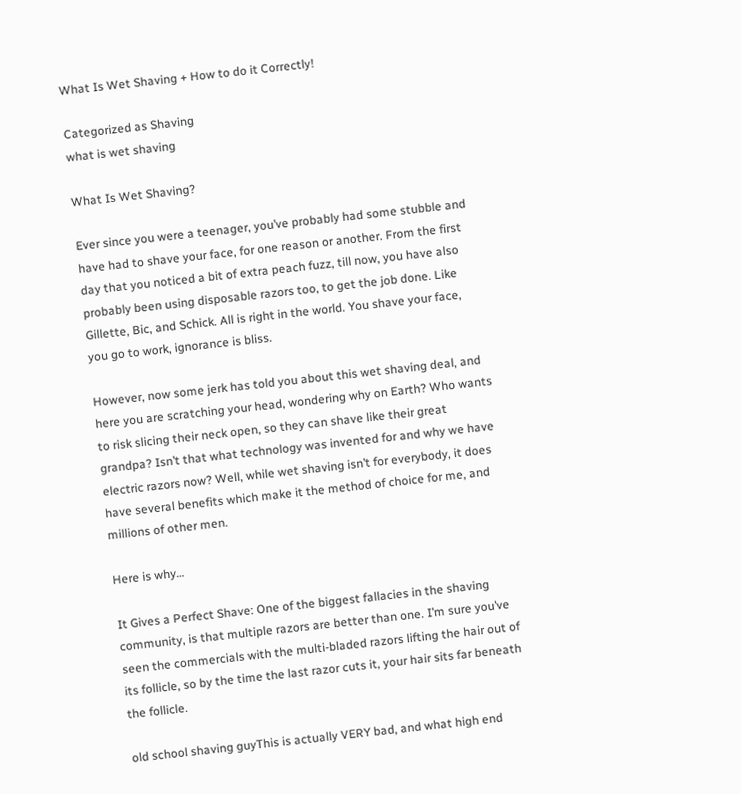What Is Wet Shaving + How to do it Correctly!

Categorized as Shaving
what is wet shaving

What Is Wet Shaving?

Ever since you were a teenager, you’ve probably had some stubble and have had to shave your face, for one reason or another. From the first day that you noticed a bit of extra peach fuzz, till now, you have also probably been using disposable razors too, to get the job done. Like Gillette, Bic, and Schick. All is right in the world. You shave your face, you go to work, ignorance is bliss.

However, now some jerk has told you about this wet shaving deal, and here you are scratching your head, wondering why on Earth? Who wants to risk slicing their neck open, so they can shave like their great grandpa? Isn’t that what technology was invented for and why we have electric razors now? Well, while wet shaving isn’t for everybody, it does have several benefits which make it the method of choice for me, and millions of other men.

Here is why…

It Gives a Perfect Shave: One of the biggest fallacies in the shaving community, is that multiple razors are better than one. I’m sure you’ve seen the commercials with the multi-bladed razors lifting the hair out of its follicle, so by the time the last razor cuts it, your hair sits far beneath the follicle.

old school shaving guyThis is actually VERY bad, and what high end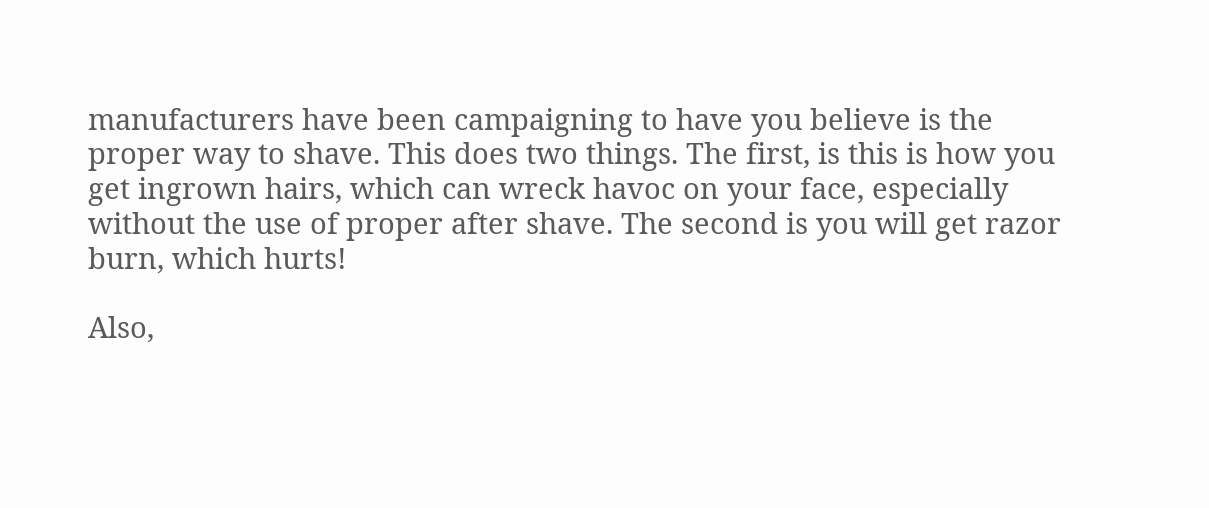manufacturers have been campaigning to have you believe is the proper way to shave. This does two things. The first, is this is how you get ingrown hairs, which can wreck havoc on your face, especially without the use of proper after shave. The second is you will get razor burn, which hurts!

Also,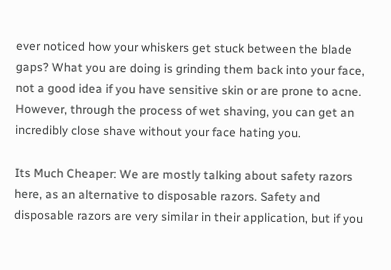ever noticed how your whiskers get stuck between the blade gaps? What you are doing is grinding them back into your face, not a good idea if you have sensitive skin or are prone to acne. However, through the process of wet shaving, you can get an incredibly close shave without your face hating you.

Its Much Cheaper: We are mostly talking about safety razors here, as an alternative to disposable razors. Safety and disposable razors are very similar in their application, but if you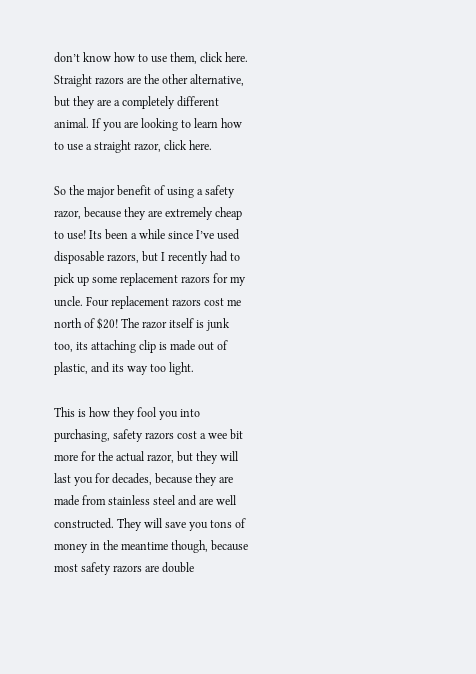don’t know how to use them, click here. Straight razors are the other alternative, but they are a completely different animal. If you are looking to learn how to use a straight razor, click here.

So the major benefit of using a safety razor, because they are extremely cheap to use! Its been a while since I’ve used disposable razors, but I recently had to pick up some replacement razors for my uncle. Four replacement razors cost me north of $20! The razor itself is junk too, its attaching clip is made out of plastic, and its way too light.

This is how they fool you into purchasing, safety razors cost a wee bit more for the actual razor, but they will last you for decades, because they are made from stainless steel and are well constructed. They will save you tons of money in the meantime though, because most safety razors are double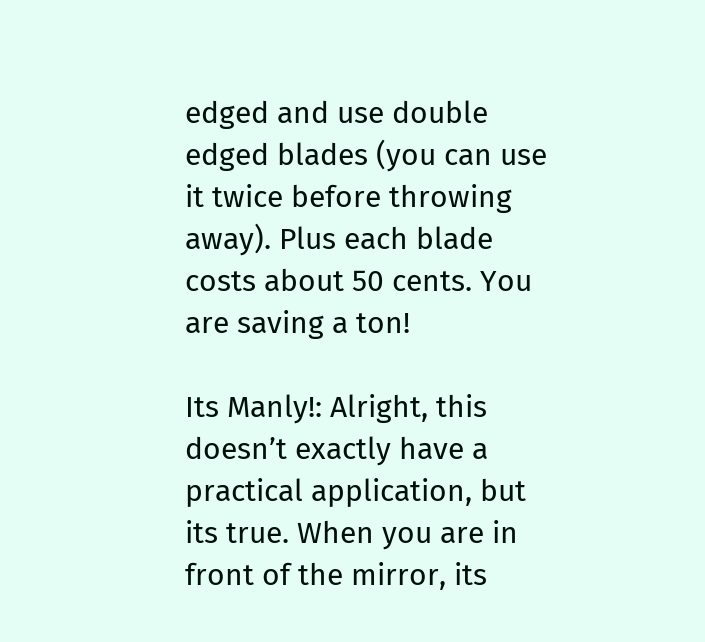edged and use double edged blades (you can use it twice before throwing away). Plus each blade costs about 50 cents. You are saving a ton!

Its Manly!: Alright, this doesn’t exactly have a practical application, but its true. When you are in front of the mirror, its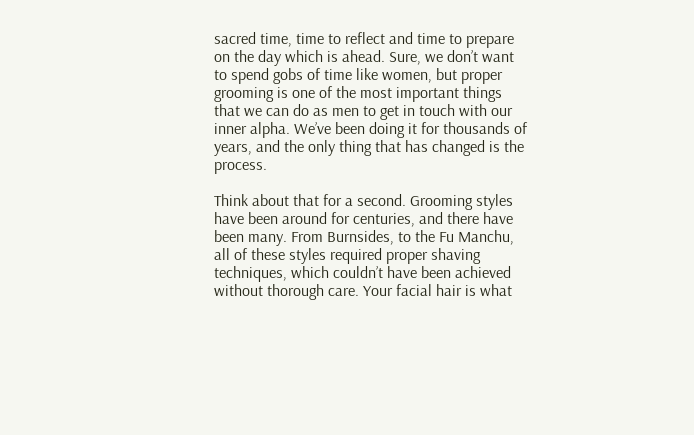sacred time, time to reflect and time to prepare on the day which is ahead. Sure, we don’t want to spend gobs of time like women, but proper grooming is one of the most important things that we can do as men to get in touch with our inner alpha. We’ve been doing it for thousands of years, and the only thing that has changed is the process.

Think about that for a second. Grooming styles have been around for centuries, and there have been many. From Burnsides, to the Fu Manchu, all of these styles required proper shaving techniques, which couldn’t have been achieved without thorough care. Your facial hair is what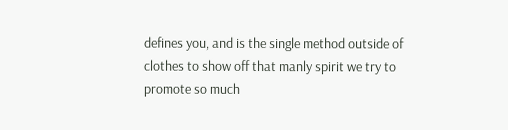defines you, and is the single method outside of clothes to show off that manly spirit we try to promote so much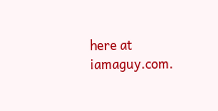here at iamaguy.com.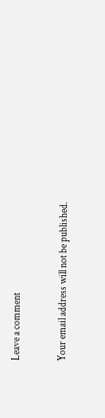Leave a comment

Your email address will not be published.